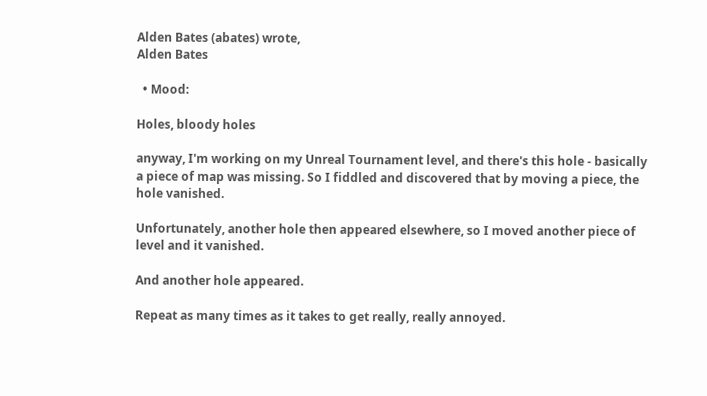Alden Bates (abates) wrote,
Alden Bates

  • Mood:

Holes, bloody holes

anyway, I'm working on my Unreal Tournament level, and there's this hole - basically a piece of map was missing. So I fiddled and discovered that by moving a piece, the hole vanished.

Unfortunately, another hole then appeared elsewhere, so I moved another piece of level and it vanished.

And another hole appeared.

Repeat as many times as it takes to get really, really annoyed.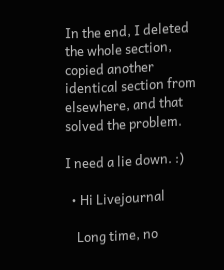In the end, I deleted the whole section, copied another identical section from elsewhere, and that solved the problem.

I need a lie down. :)

  • Hi Livejournal

    Long time, no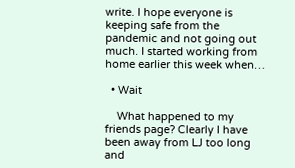write. I hope everyone is keeping safe from the pandemic and not going out much. I started working from home earlier this week when…

  • Wait

    What happened to my friends page? Clearly I have been away from LJ too long and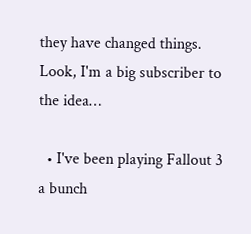they have changed things. Look, I'm a big subscriber to the idea…

  • I've been playing Fallout 3 a bunch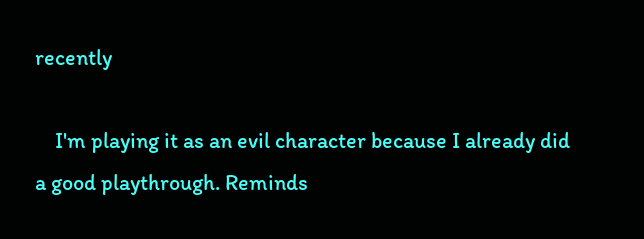recently

    I'm playing it as an evil character because I already did a good playthrough. Reminds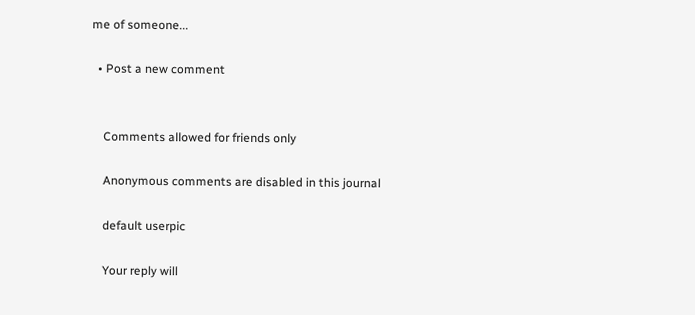me of someone...

  • Post a new comment


    Comments allowed for friends only

    Anonymous comments are disabled in this journal

    default userpic

    Your reply will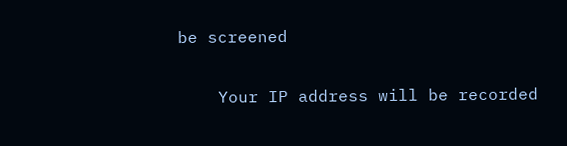be screened

    Your IP address will be recorded